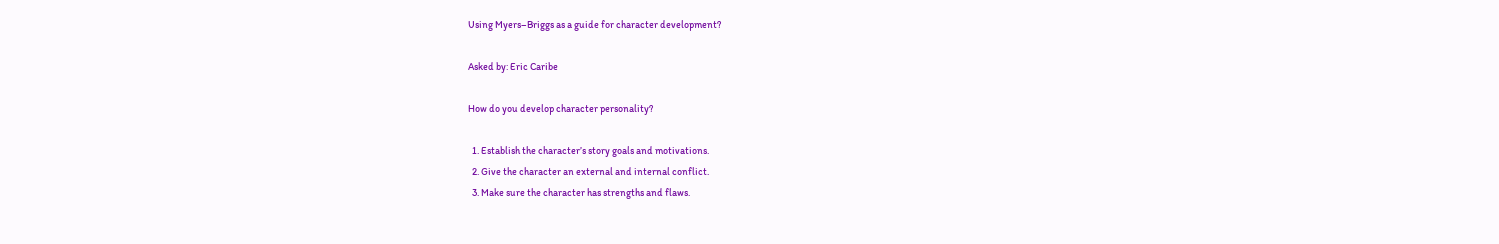Using Myers–Briggs as a guide for character development?

Asked by: Eric Caribe

How do you develop character personality?

  1. Establish the character’s story goals and motivations.
  2. Give the character an external and internal conflict.
  3. Make sure the character has strengths and flaws.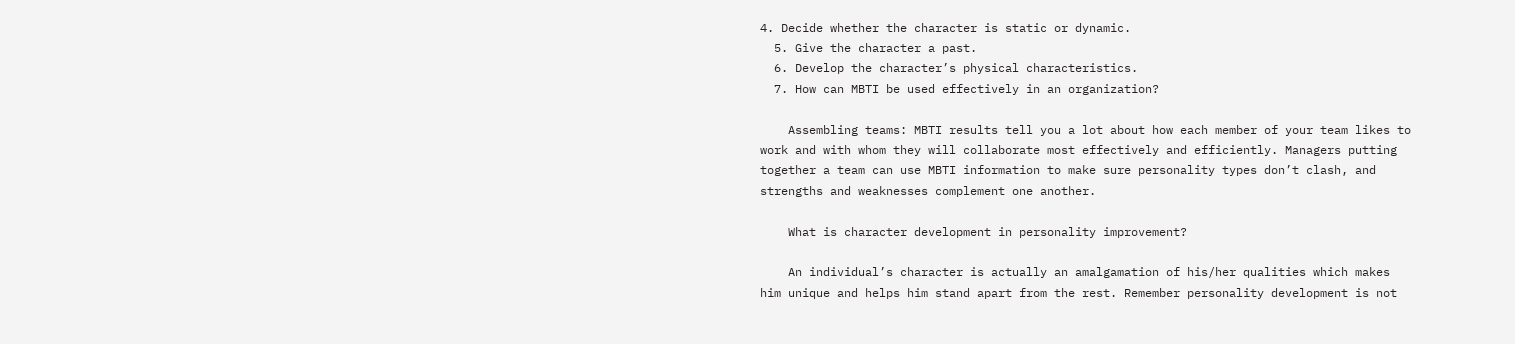4. Decide whether the character is static or dynamic.
  5. Give the character a past.
  6. Develop the character’s physical characteristics.
  7. How can MBTI be used effectively in an organization?

    Assembling teams: MBTI results tell you a lot about how each member of your team likes to work and with whom they will collaborate most effectively and efficiently. Managers putting together a team can use MBTI information to make sure personality types don’t clash, and strengths and weaknesses complement one another.

    What is character development in personality improvement?

    An individual’s character is actually an amalgamation of his/her qualities which makes him unique and helps him stand apart from the rest. Remember personality development is not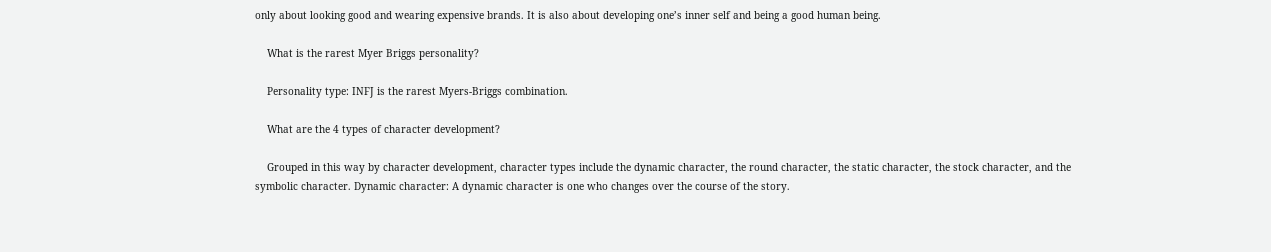only about looking good and wearing expensive brands. It is also about developing one’s inner self and being a good human being.

    What is the rarest Myer Briggs personality?

    Personality type: INFJ is the rarest Myers-Briggs combination.

    What are the 4 types of character development?

    Grouped in this way by character development, character types include the dynamic character, the round character, the static character, the stock character, and the symbolic character. Dynamic character: A dynamic character is one who changes over the course of the story.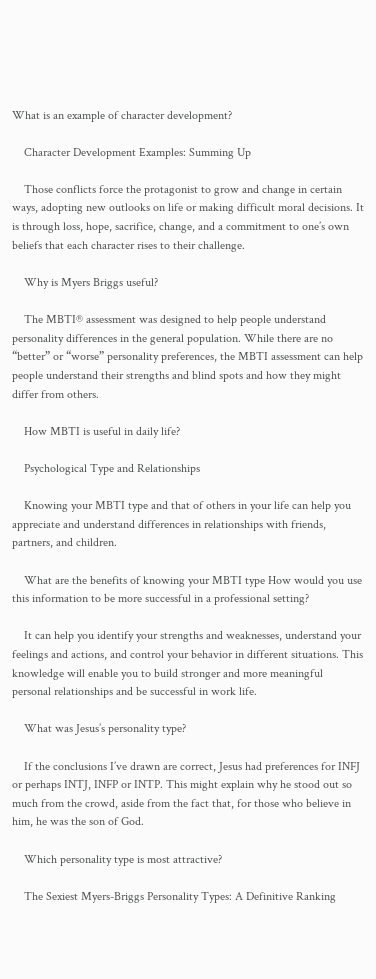What is an example of character development?

    Character Development Examples: Summing Up

    Those conflicts force the protagonist to grow and change in certain ways, adopting new outlooks on life or making difficult moral decisions. It is through loss, hope, sacrifice, change, and a commitment to one’s own beliefs that each character rises to their challenge.

    Why is Myers Briggs useful?

    The MBTI® assessment was designed to help people understand personality differences in the general population. While there are no “better” or “worse” personality preferences, the MBTI assessment can help people understand their strengths and blind spots and how they might differ from others.

    How MBTI is useful in daily life?

    Psychological Type and Relationships

    Knowing your MBTI type and that of others in your life can help you appreciate and understand differences in relationships with friends, partners, and children.

    What are the benefits of knowing your MBTI type How would you use this information to be more successful in a professional setting?

    It can help you identify your strengths and weaknesses, understand your feelings and actions, and control your behavior in different situations. This knowledge will enable you to build stronger and more meaningful personal relationships and be successful in work life.

    What was Jesus’s personality type?

    If the conclusions I’ve drawn are correct, Jesus had preferences for INFJ or perhaps INTJ, INFP or INTP. This might explain why he stood out so much from the crowd, aside from the fact that, for those who believe in him, he was the son of God.

    Which personality type is most attractive?

    The Sexiest Myers-Briggs Personality Types: A Definitive Ranking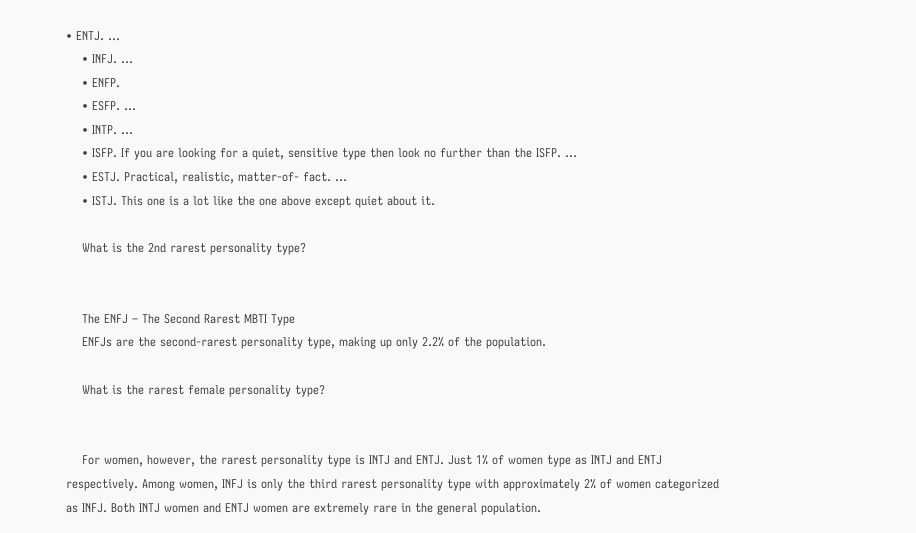• ENTJ. …
    • INFJ. …
    • ENFP.
    • ESFP. …
    • INTP. …
    • ISFP. If you are looking for a quiet, sensitive type then look no further than the ISFP. …
    • ESTJ. Practical, realistic, matter-of- fact. …
    • ISTJ. This one is a lot like the one above except quiet about it.

    What is the 2nd rarest personality type?


    The ENFJ – The Second Rarest MBTI Type
    ENFJs are the second-rarest personality type, making up only 2.2% of the population.

    What is the rarest female personality type?


    For women, however, the rarest personality type is INTJ and ENTJ. Just 1% of women type as INTJ and ENTJ respectively. Among women, INFJ is only the third rarest personality type with approximately 2% of women categorized as INFJ. Both INTJ women and ENTJ women are extremely rare in the general population.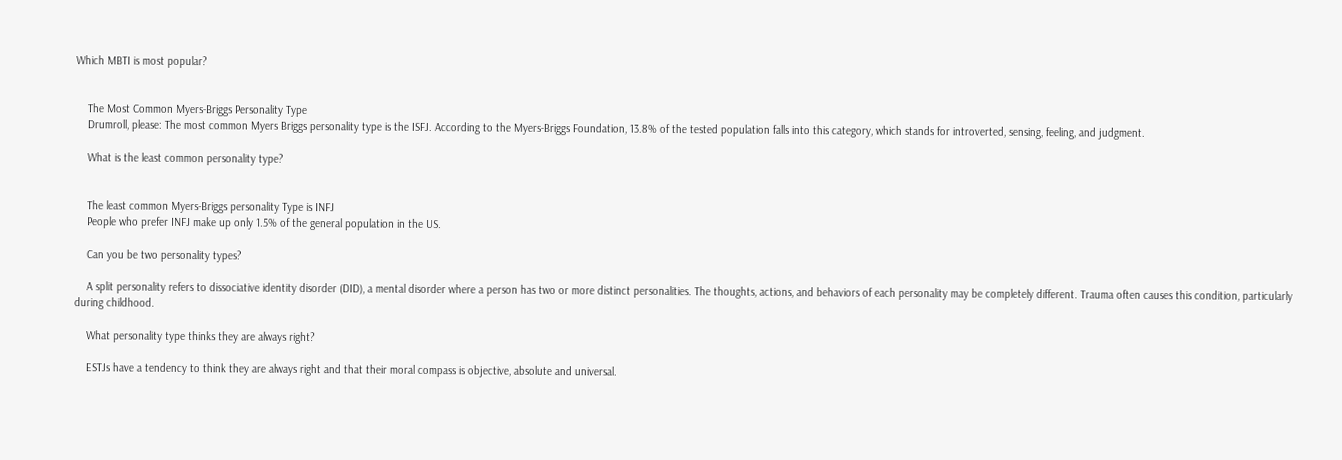Which MBTI is most popular?


    The Most Common Myers-Briggs Personality Type
    Drumroll, please: The most common Myers Briggs personality type is the ISFJ. According to the Myers-Briggs Foundation, 13.8% of the tested population falls into this category, which stands for introverted, sensing, feeling, and judgment.

    What is the least common personality type?


    The least common Myers-Briggs personality Type is INFJ
    People who prefer INFJ make up only 1.5% of the general population in the US.

    Can you be two personality types?

    A split personality refers to dissociative identity disorder (DID), a mental disorder where a person has two or more distinct personalities. The thoughts, actions, and behaviors of each personality may be completely different. Trauma often causes this condition, particularly during childhood.

    What personality type thinks they are always right?

    ESTJs have a tendency to think they are always right and that their moral compass is objective, absolute and universal.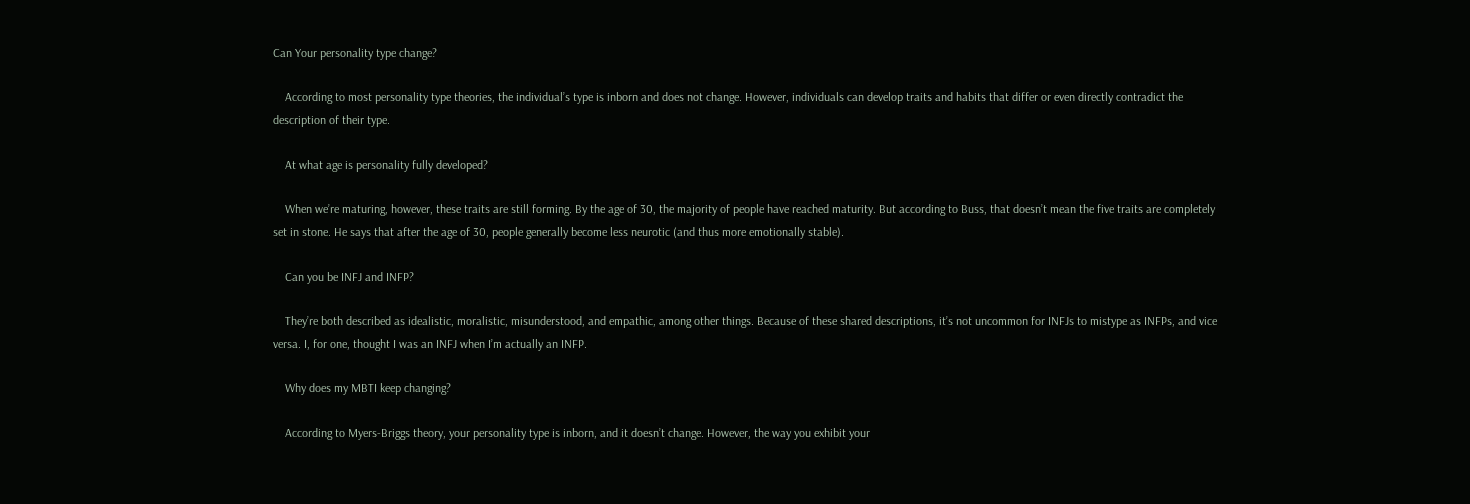Can Your personality type change?

    According to most personality type theories, the individual’s type is inborn and does not change. However, individuals can develop traits and habits that differ or even directly contradict the description of their type.

    At what age is personality fully developed?

    When we’re maturing, however, these traits are still forming. By the age of 30, the majority of people have reached maturity. But according to Buss, that doesn’t mean the five traits are completely set in stone. He says that after the age of 30, people generally become less neurotic (and thus more emotionally stable).

    Can you be INFJ and INFP?

    They’re both described as idealistic, moralistic, misunderstood, and empathic, among other things. Because of these shared descriptions, it’s not uncommon for INFJs to mistype as INFPs, and vice versa. I, for one, thought I was an INFJ when I’m actually an INFP.

    Why does my MBTI keep changing?

    According to Myers-Briggs theory, your personality type is inborn, and it doesn’t change. However, the way you exhibit your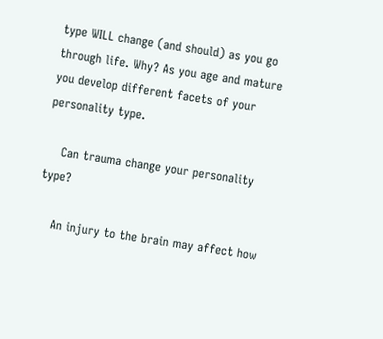type WILL change (and should) as you go through life. Why? As you age and mature you develop different facets of your personality type.

    Can trauma change your personality type?

    An injury to the brain may affect how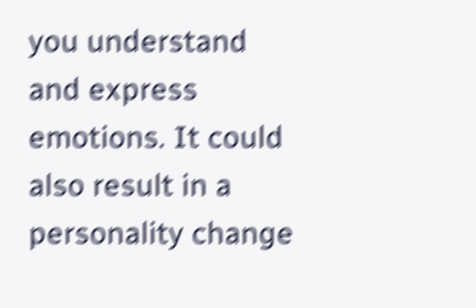you understand and express emotions. It could also result in a personality change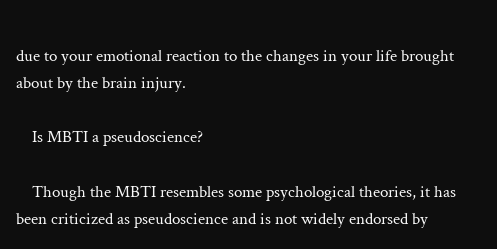due to your emotional reaction to the changes in your life brought about by the brain injury.

    Is MBTI a pseudoscience?

    Though the MBTI resembles some psychological theories, it has been criticized as pseudoscience and is not widely endorsed by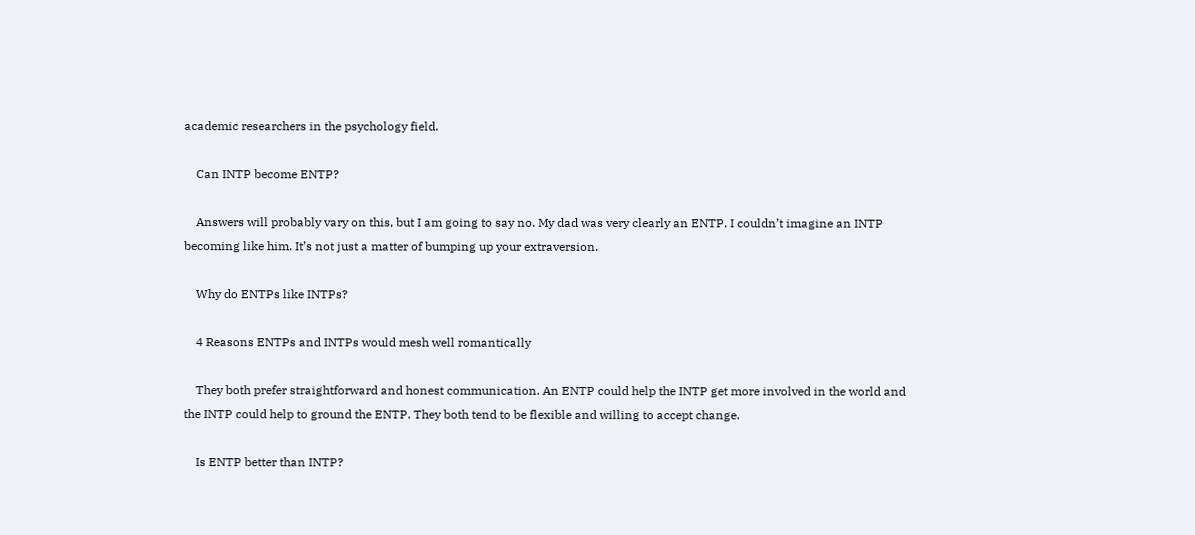academic researchers in the psychology field.

    Can INTP become ENTP?

    Answers will probably vary on this, but I am going to say no. My dad was very clearly an ENTP. I couldn’t imagine an INTP becoming like him. It’s not just a matter of bumping up your extraversion.

    Why do ENTPs like INTPs?

    4 Reasons ENTPs and INTPs would mesh well romantically

    They both prefer straightforward and honest communication. An ENTP could help the INTP get more involved in the world and the INTP could help to ground the ENTP. They both tend to be flexible and willing to accept change.

    Is ENTP better than INTP?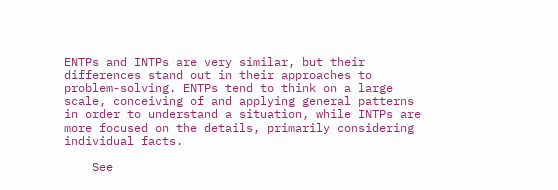ENTPs and INTPs are very similar, but their differences stand out in their approaches to problem-solving. ENTPs tend to think on a large scale, conceiving of and applying general patterns in order to understand a situation, while INTPs are more focused on the details, primarily considering individual facts.

    See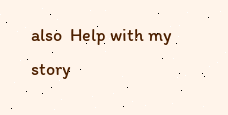also  Help with my story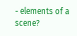- elements of a scene?